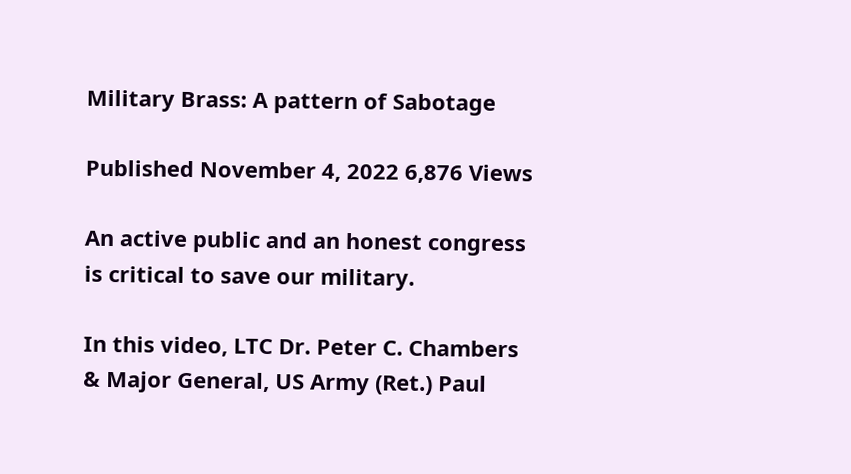Military Brass: A pattern of Sabotage

Published November 4, 2022 6,876 Views

An active public and an honest congress is critical to save our military.

In this video, LTC Dr. Peter C. Chambers & Major General, US Army (Ret.) Paul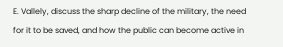E. Vallely, discuss the sharp decline of the military, the need for it to be saved, and how the public can become active in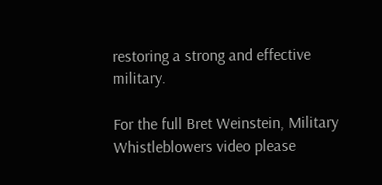restoring a strong and effective military.

For the full Bret Weinstein, Military Whistleblowers video please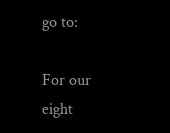go to:

For our eight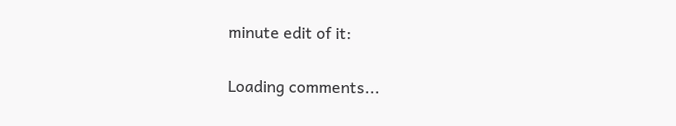minute edit of it:

Loading comments...